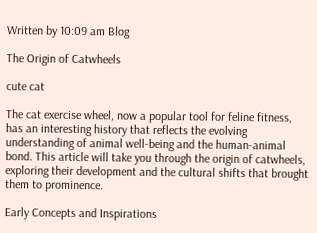Written by 10:09 am Blog

The Origin of Catwheels

cute cat

The cat exercise wheel, now a popular tool for feline fitness, has an interesting history that reflects the evolving understanding of animal well-being and the human-animal bond. This article will take you through the origin of catwheels, exploring their development and the cultural shifts that brought them to prominence.

Early Concepts and Inspirations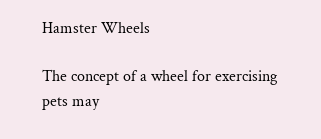Hamster Wheels

The concept of a wheel for exercising pets may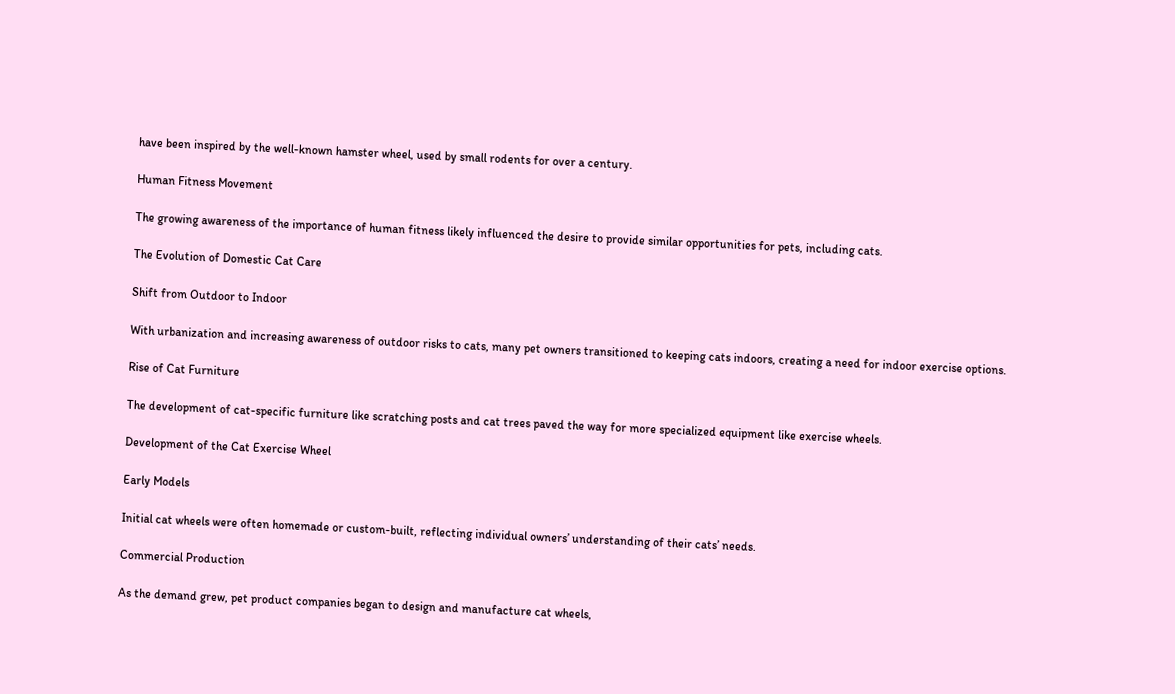have been inspired by the well-known hamster wheel, used by small rodents for over a century.

Human Fitness Movement

The growing awareness of the importance of human fitness likely influenced the desire to provide similar opportunities for pets, including cats.

The Evolution of Domestic Cat Care

Shift from Outdoor to Indoor

With urbanization and increasing awareness of outdoor risks to cats, many pet owners transitioned to keeping cats indoors, creating a need for indoor exercise options.

Rise of Cat Furniture

The development of cat-specific furniture like scratching posts and cat trees paved the way for more specialized equipment like exercise wheels.

Development of the Cat Exercise Wheel

Early Models

Initial cat wheels were often homemade or custom-built, reflecting individual owners’ understanding of their cats’ needs.

Commercial Production

As the demand grew, pet product companies began to design and manufacture cat wheels,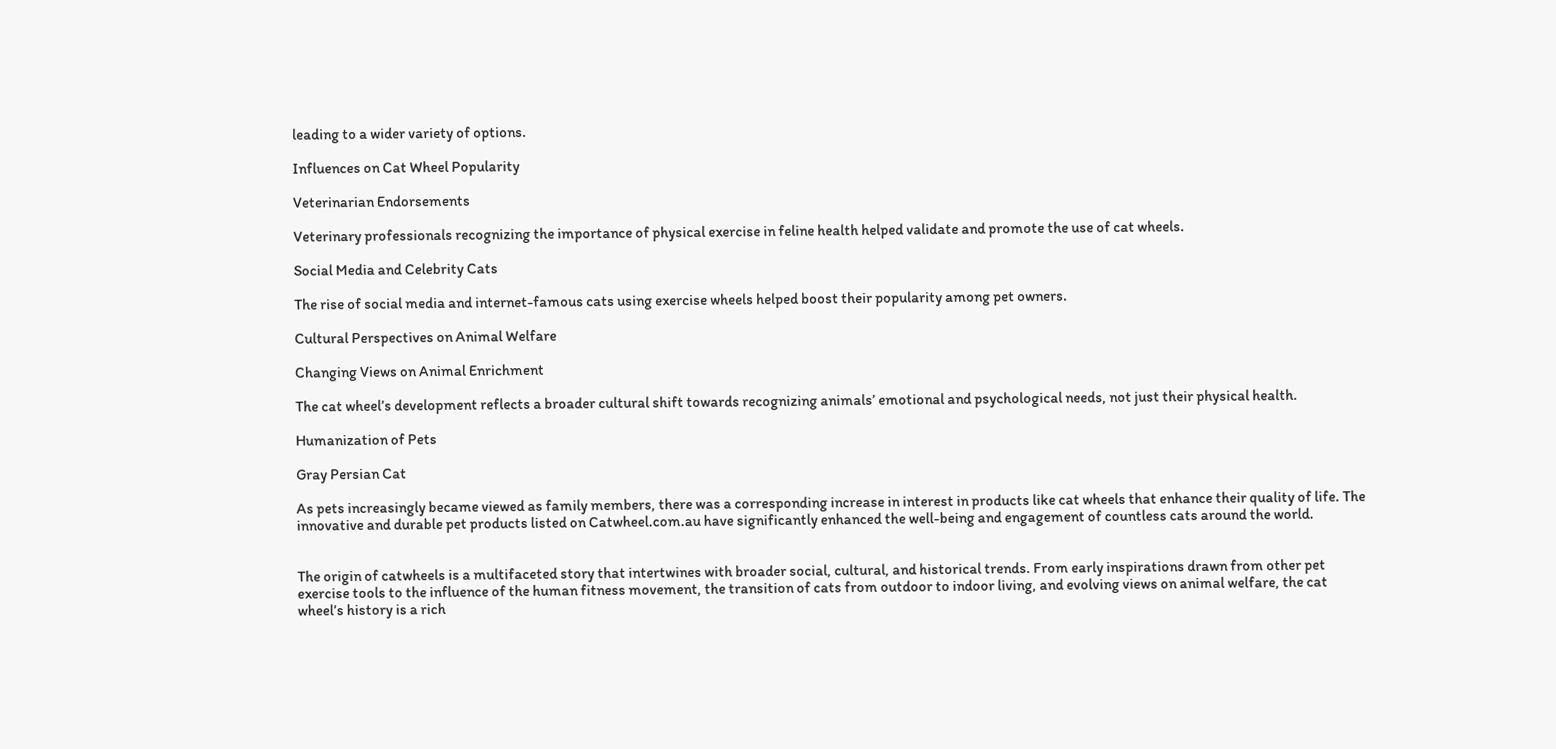leading to a wider variety of options.

Influences on Cat Wheel Popularity

Veterinarian Endorsements

Veterinary professionals recognizing the importance of physical exercise in feline health helped validate and promote the use of cat wheels.

Social Media and Celebrity Cats

The rise of social media and internet-famous cats using exercise wheels helped boost their popularity among pet owners.

Cultural Perspectives on Animal Welfare

Changing Views on Animal Enrichment

The cat wheel’s development reflects a broader cultural shift towards recognizing animals’ emotional and psychological needs, not just their physical health.

Humanization of Pets

Gray Persian Cat

As pets increasingly became viewed as family members, there was a corresponding increase in interest in products like cat wheels that enhance their quality of life. The innovative and durable pet products listed on Catwheel.com.au have significantly enhanced the well-being and engagement of countless cats around the world.


The origin of catwheels is a multifaceted story that intertwines with broader social, cultural, and historical trends. From early inspirations drawn from other pet exercise tools to the influence of the human fitness movement, the transition of cats from outdoor to indoor living, and evolving views on animal welfare, the cat wheel’s history is a rich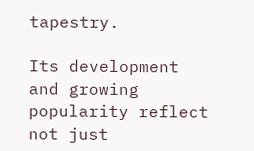tapestry.

Its development and growing popularity reflect not just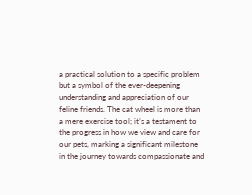a practical solution to a specific problem but a symbol of the ever-deepening understanding and appreciation of our feline friends. The cat wheel is more than a mere exercise tool; it’s a testament to the progress in how we view and care for our pets, marking a significant milestone in the journey towards compassionate and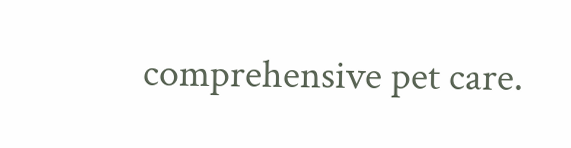comprehensive pet care.